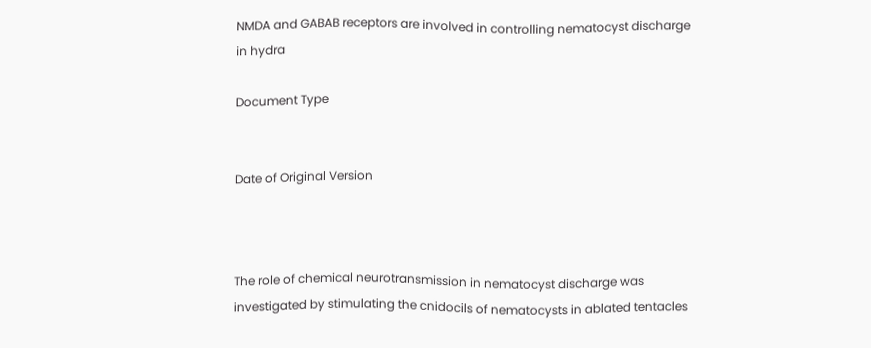NMDA and GABAB receptors are involved in controlling nematocyst discharge in hydra

Document Type


Date of Original Version



The role of chemical neurotransmission in nematocyst discharge was investigated by stimulating the cnidocils of nematocysts in ablated tentacles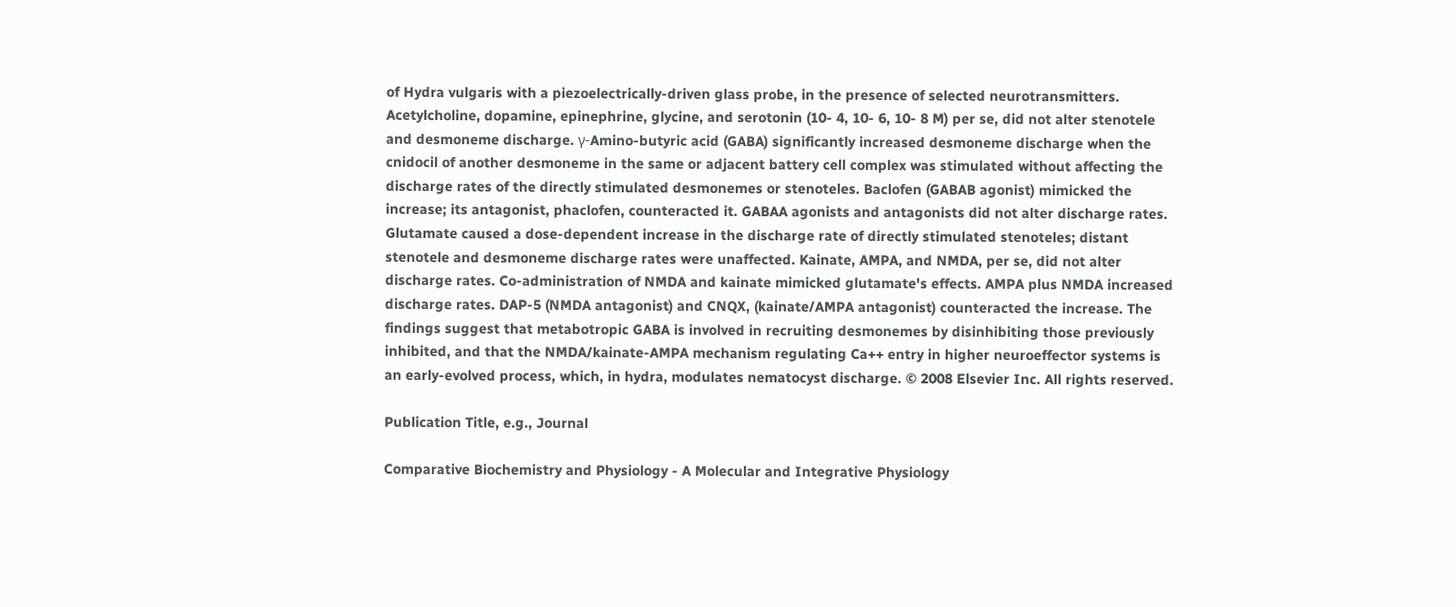of Hydra vulgaris with a piezoelectrically-driven glass probe, in the presence of selected neurotransmitters. Acetylcholine, dopamine, epinephrine, glycine, and serotonin (10- 4, 10- 6, 10- 8 M) per se, did not alter stenotele and desmoneme discharge. γ-Amino-butyric acid (GABA) significantly increased desmoneme discharge when the cnidocil of another desmoneme in the same or adjacent battery cell complex was stimulated without affecting the discharge rates of the directly stimulated desmonemes or stenoteles. Baclofen (GABAB agonist) mimicked the increase; its antagonist, phaclofen, counteracted it. GABAA agonists and antagonists did not alter discharge rates. Glutamate caused a dose-dependent increase in the discharge rate of directly stimulated stenoteles; distant stenotele and desmoneme discharge rates were unaffected. Kainate, AMPA, and NMDA, per se, did not alter discharge rates. Co-administration of NMDA and kainate mimicked glutamate's effects. AMPA plus NMDA increased discharge rates. DAP-5 (NMDA antagonist) and CNQX, (kainate/AMPA antagonist) counteracted the increase. The findings suggest that metabotropic GABA is involved in recruiting desmonemes by disinhibiting those previously inhibited, and that the NMDA/kainate-AMPA mechanism regulating Ca++ entry in higher neuroeffector systems is an early-evolved process, which, in hydra, modulates nematocyst discharge. © 2008 Elsevier Inc. All rights reserved.

Publication Title, e.g., Journal

Comparative Biochemistry and Physiology - A Molecular and Integrative Physiology